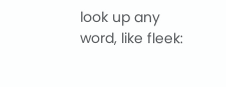look up any word, like fleek: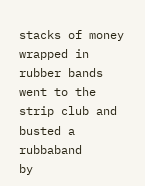stacks of money wrapped in rubber bands
went to the strip club and busted a rubbaband
by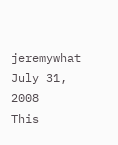jeremywhat July 31, 2008
This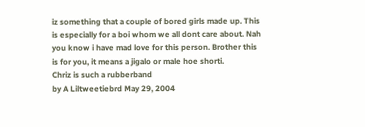iz something that a couple of bored girls made up. This is especially for a boi whom we all dont care about. Nah you know i have mad love for this person. Brother this is for you, it means a jigalo or male hoe shorti.
Chriz is such a rubberband
by A Liltweetiebrd May 29, 2004